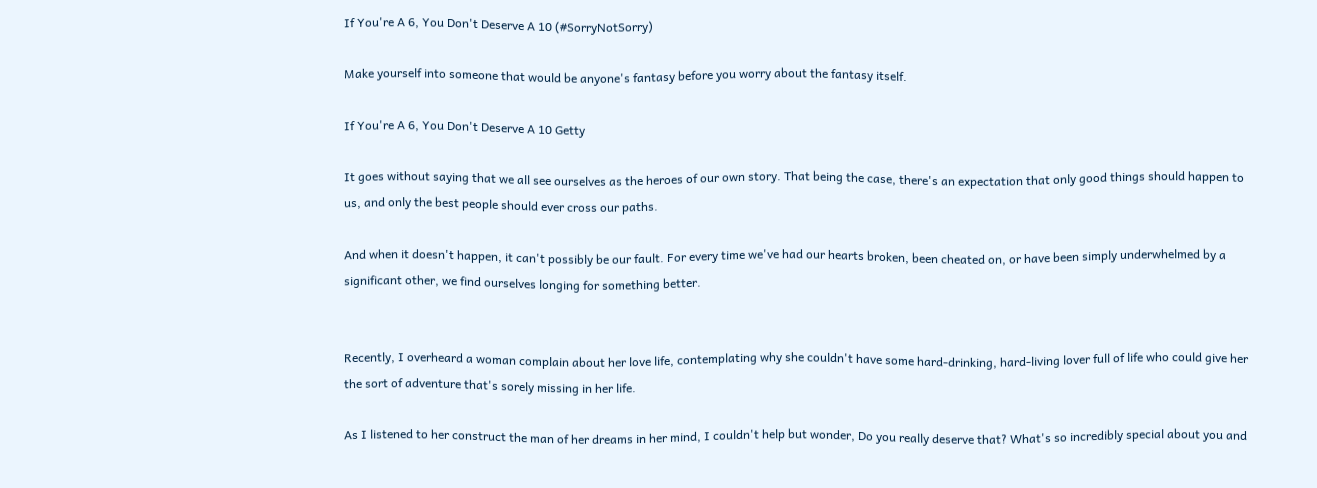If You're A 6, You Don't Deserve A 10 (#SorryNotSorry)

Make yourself into someone that would be anyone's fantasy before you worry about the fantasy itself.

If You're A 6, You Don't Deserve A 10 Getty

It goes without saying that we all see ourselves as the heroes of our own story. That being the case, there's an expectation that only good things should happen to us, and only the best people should ever cross our paths.

And when it doesn't happen, it can't possibly be our fault. For every time we've had our hearts broken, been cheated on, or have been simply underwhelmed by a significant other, we find ourselves longing for something better.


Recently, I overheard a woman complain about her love life, contemplating why she couldn't have some hard-drinking, hard-living lover full of life who could give her the sort of adventure that's sorely missing in her life.

As I listened to her construct the man of her dreams in her mind, I couldn't help but wonder, Do you really deserve that? What's so incredibly special about you and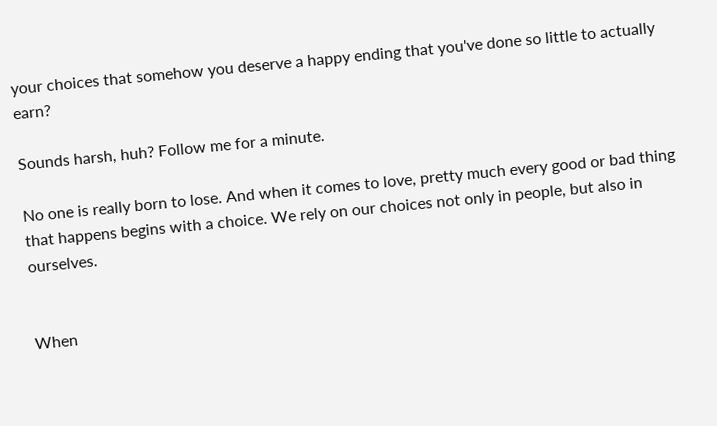your choices that somehow you deserve a happy ending that you've done so little to actually earn?

Sounds harsh, huh? Follow me for a minute.

No one is really born to lose. And when it comes to love, pretty much every good or bad thing that happens begins with a choice. We rely on our choices not only in people, but also in ourselves.


When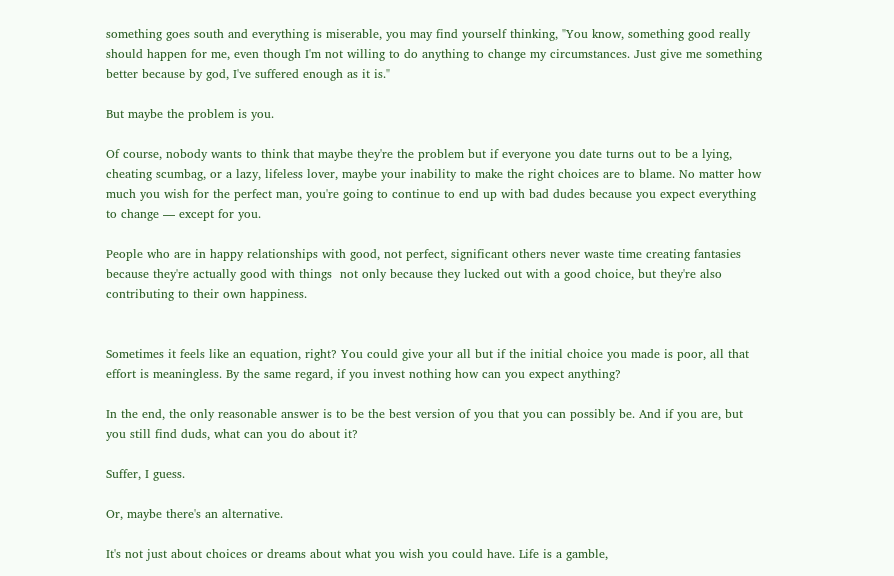something goes south and everything is miserable, you may find yourself thinking, "You know, something good really should happen for me, even though I'm not willing to do anything to change my circumstances. Just give me something better because by god, I've suffered enough as it is."

But maybe the problem is you.

Of course, nobody wants to think that maybe they're the problem but if everyone you date turns out to be a lying, cheating scumbag, or a lazy, lifeless lover, maybe your inability to make the right choices are to blame. No matter how much you wish for the perfect man, you're going to continue to end up with bad dudes because you expect everything to change — except for you.

People who are in happy relationships with good, not perfect, significant others never waste time creating fantasies because they're actually good with things  not only because they lucked out with a good choice, but they're also contributing to their own happiness.


Sometimes it feels like an equation, right? You could give your all but if the initial choice you made is poor, all that effort is meaningless. By the same regard, if you invest nothing how can you expect anything?

In the end, the only reasonable answer is to be the best version of you that you can possibly be. And if you are, but you still find duds, what can you do about it?

Suffer, I guess.

Or, maybe there's an alternative.

It's not just about choices or dreams about what you wish you could have. Life is a gamble,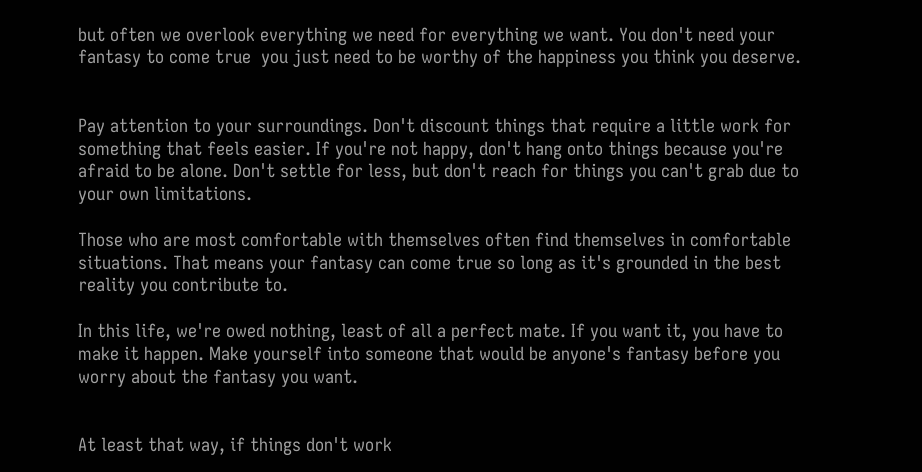but often we overlook everything we need for everything we want. You don't need your fantasy to come true  you just need to be worthy of the happiness you think you deserve.


Pay attention to your surroundings. Don't discount things that require a little work for something that feels easier. If you're not happy, don't hang onto things because you're afraid to be alone. Don't settle for less, but don't reach for things you can't grab due to your own limitations.

Those who are most comfortable with themselves often find themselves in comfortable situations. That means your fantasy can come true so long as it's grounded in the best reality you contribute to.

In this life, we're owed nothing, least of all a perfect mate. If you want it, you have to make it happen. Make yourself into someone that would be anyone's fantasy before you worry about the fantasy you want.


At least that way, if things don't work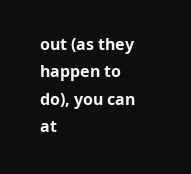out (as they happen to do), you can at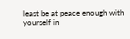least be at peace enough with yourself in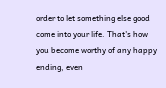order to let something else good come into your life. That's how you become worthy of any happy ending, even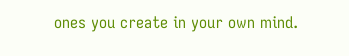ones you create in your own mind.